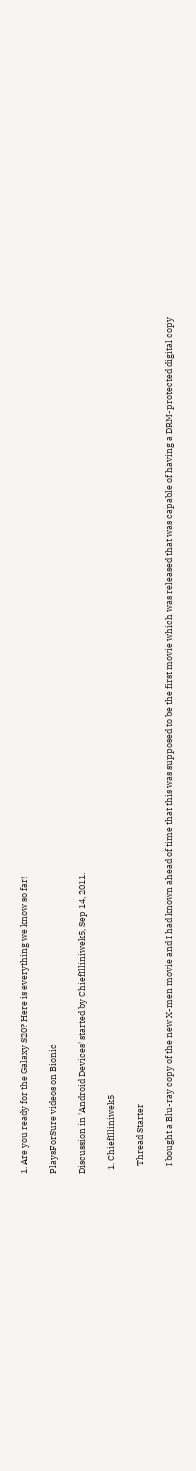1. Are you ready for the Galaxy S20? Here is everything we know so far!

PlaysForSure videos on Bionic

Discussion in 'Android Devices' started by ChiefIlliniwek5, Sep 14, 2011.

  1. ChiefIlliniwek5

    Thread Starter

    I bought a Blu-ray copy of the new X-men movie and I had known ahead of time that this was supposed to be the first movie which was released that was capable of having a DRM-protected digital copy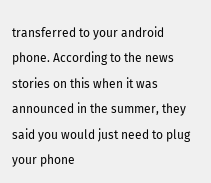transferred to your android phone. According to the news stories on this when it was announced in the summer, they said you would just need to plug your phone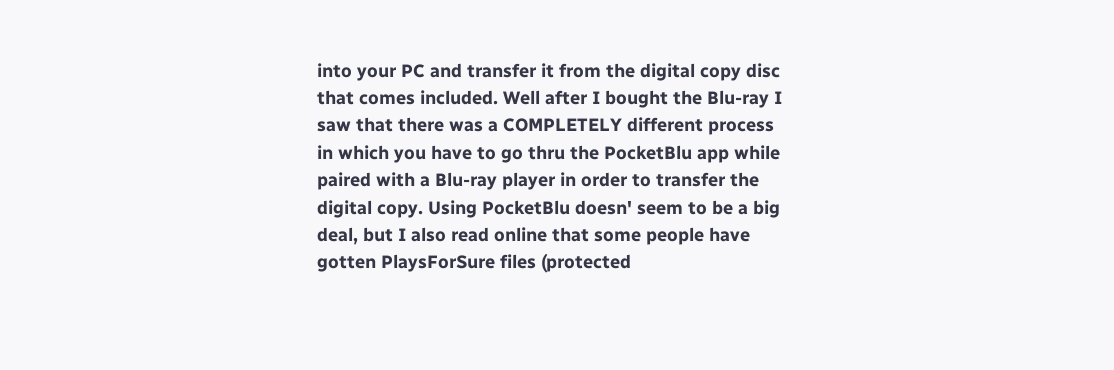into your PC and transfer it from the digital copy disc that comes included. Well after I bought the Blu-ray I saw that there was a COMPLETELY different process in which you have to go thru the PocketBlu app while paired with a Blu-ray player in order to transfer the digital copy. Using PocketBlu doesn' seem to be a big deal, but I also read online that some people have gotten PlaysForSure files (protected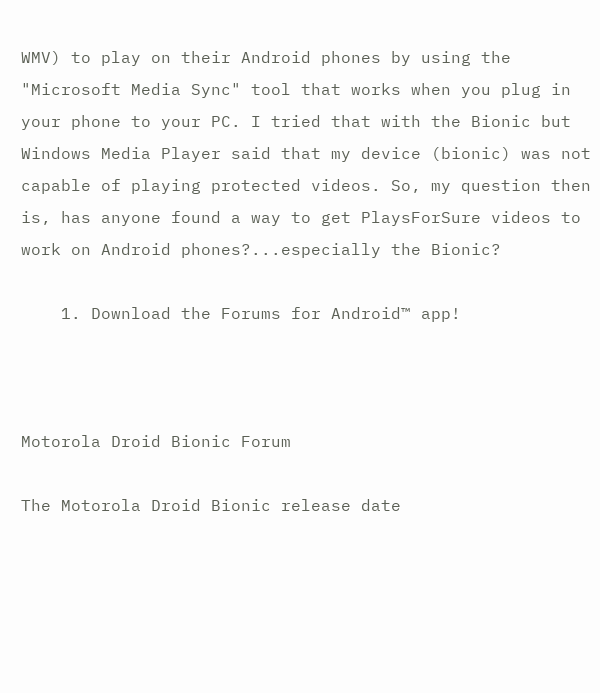WMV) to play on their Android phones by using the "Microsoft Media Sync" tool that works when you plug in your phone to your PC. I tried that with the Bionic but Windows Media Player said that my device (bionic) was not capable of playing protected videos. So, my question then is, has anyone found a way to get PlaysForSure videos to work on Android phones?...especially the Bionic?

    1. Download the Forums for Android™ app!



Motorola Droid Bionic Forum

The Motorola Droid Bionic release date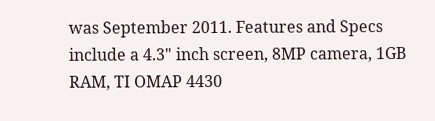was September 2011. Features and Specs include a 4.3" inch screen, 8MP camera, 1GB RAM, TI OMAP 4430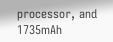processor, and 1735mAh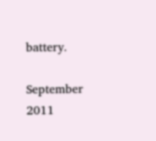battery.

September 2011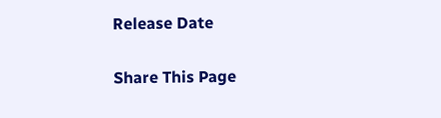Release Date

Share This Page